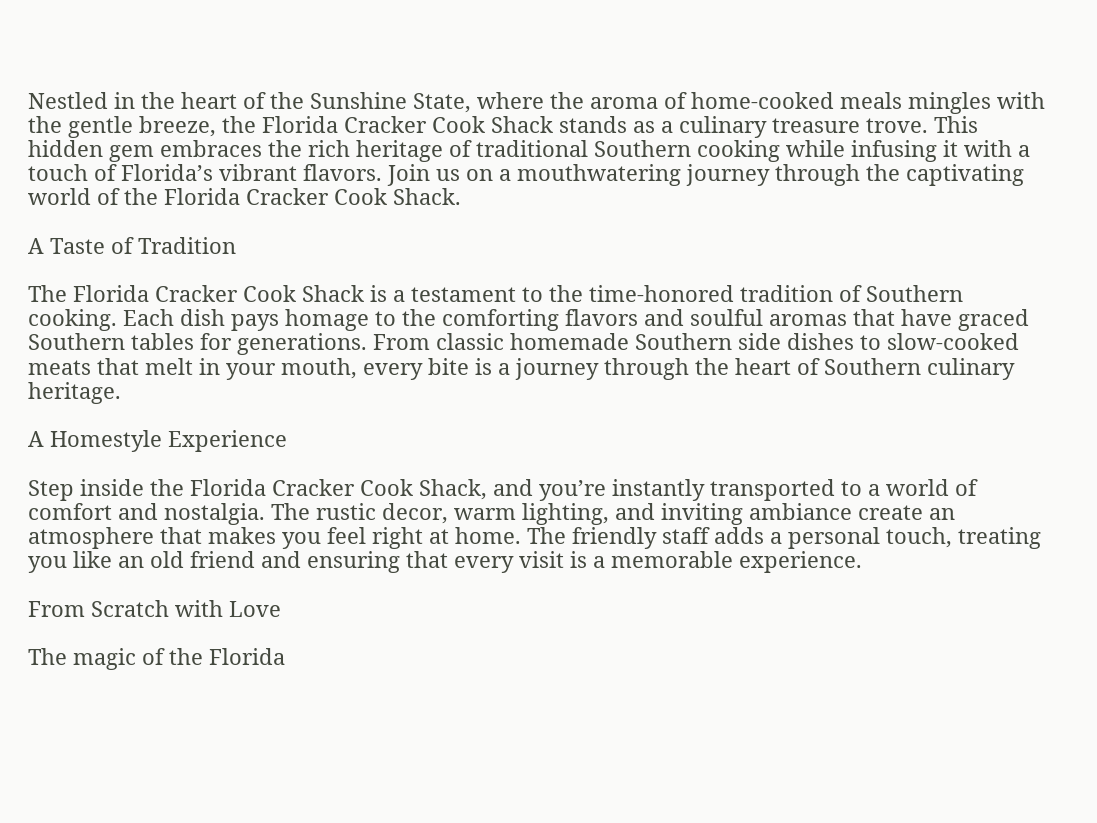Nestled in the heart of the Sunshine State, where the aroma of home-cooked meals mingles with the gentle breeze, the Florida Cracker Cook Shack stands as a culinary treasure trove. This hidden gem embraces the rich heritage of traditional Southern cooking while infusing it with a touch of Florida’s vibrant flavors. Join us on a mouthwatering journey through the captivating world of the Florida Cracker Cook Shack.

A Taste of Tradition

The Florida Cracker Cook Shack is a testament to the time-honored tradition of Southern cooking. Each dish pays homage to the comforting flavors and soulful aromas that have graced Southern tables for generations. From classic homemade Southern side dishes to slow-cooked meats that melt in your mouth, every bite is a journey through the heart of Southern culinary heritage.

A Homestyle Experience

Step inside the Florida Cracker Cook Shack, and you’re instantly transported to a world of comfort and nostalgia. The rustic decor, warm lighting, and inviting ambiance create an atmosphere that makes you feel right at home. The friendly staff adds a personal touch, treating you like an old friend and ensuring that every visit is a memorable experience.

From Scratch with Love

The magic of the Florida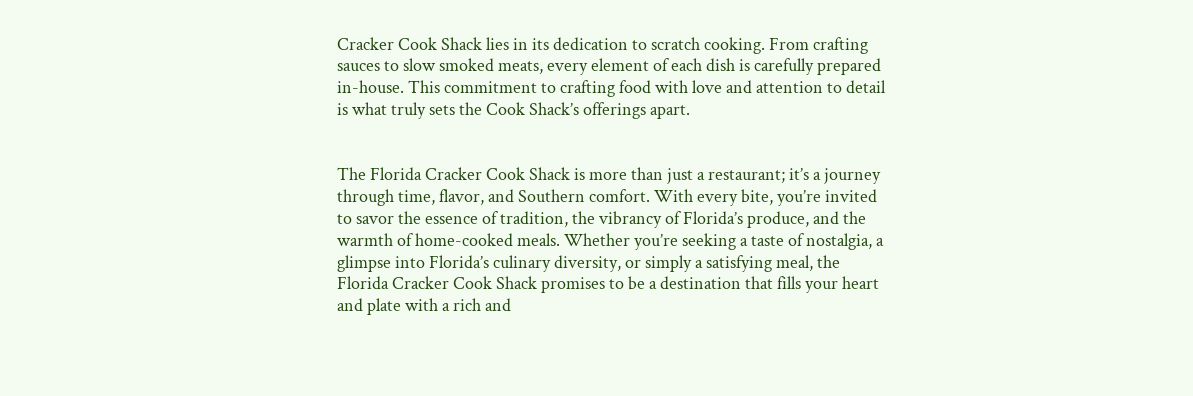Cracker Cook Shack lies in its dedication to scratch cooking. From crafting sauces to slow smoked meats, every element of each dish is carefully prepared in-house. This commitment to crafting food with love and attention to detail is what truly sets the Cook Shack’s offerings apart.


The Florida Cracker Cook Shack is more than just a restaurant; it’s a journey through time, flavor, and Southern comfort. With every bite, you’re invited to savor the essence of tradition, the vibrancy of Florida’s produce, and the warmth of home-cooked meals. Whether you’re seeking a taste of nostalgia, a glimpse into Florida’s culinary diversity, or simply a satisfying meal, the Florida Cracker Cook Shack promises to be a destination that fills your heart and plate with a rich and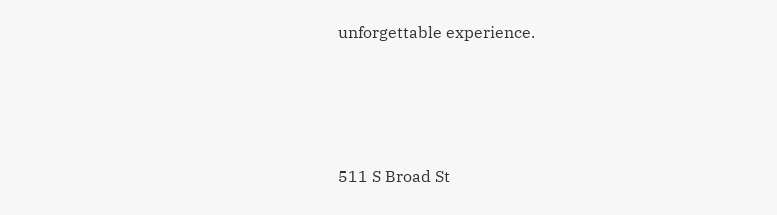unforgettable experience.




511 S Broad St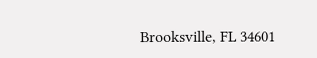Brooksville, FL 34601